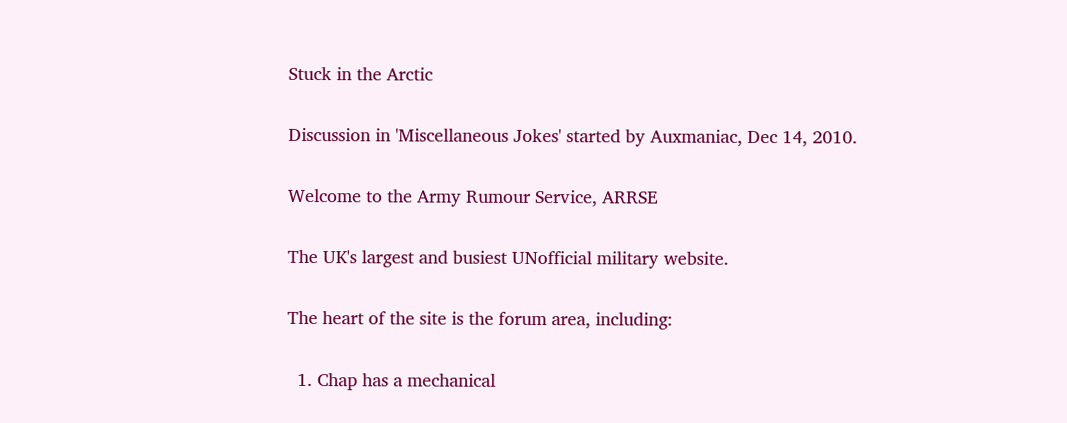Stuck in the Arctic

Discussion in 'Miscellaneous Jokes' started by Auxmaniac, Dec 14, 2010.

Welcome to the Army Rumour Service, ARRSE

The UK's largest and busiest UNofficial military website.

The heart of the site is the forum area, including:

  1. Chap has a mechanical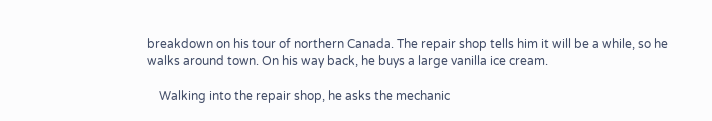breakdown on his tour of northern Canada. The repair shop tells him it will be a while, so he walks around town. On his way back, he buys a large vanilla ice cream.

    Walking into the repair shop, he asks the mechanic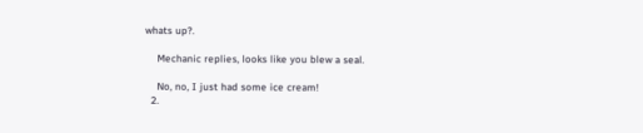whats up?.

    Mechanic replies, looks like you blew a seal.

    No, no, I just had some ice cream!
  2.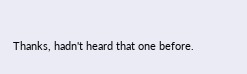Thanks, hadn't heard that one before.